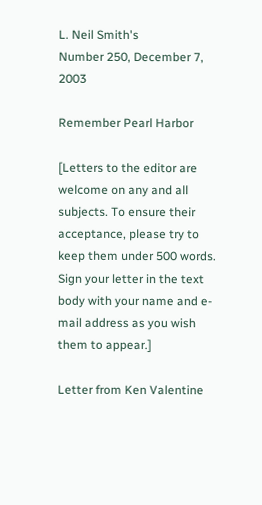L. Neil Smith's
Number 250, December 7, 2003

Remember Pearl Harbor

[Letters to the editor are welcome on any and all subjects. To ensure their acceptance, please try to keep them under 500 words. Sign your letter in the text body with your name and e-mail address as you wish them to appear.]

Letter from Ken Valentine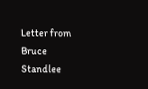Letter from Bruce Standlee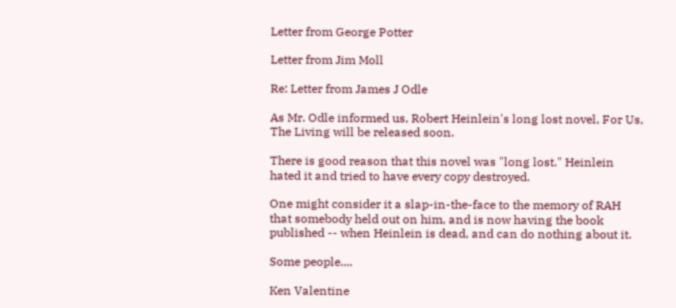Letter from George Potter

Letter from Jim Moll

Re: Letter from James J Odle

As Mr. Odle informed us, Robert Heinlein's long lost novel, For Us, The Living will be released soon.

There is good reason that this novel was "long lost." Heinlein hated it and tried to have every copy destroyed.

One might consider it a slap-in-the-face to the memory of RAH that somebody held out on him, and is now having the book published -- when Heinlein is dead, and can do nothing about it.

Some people....

Ken Valentine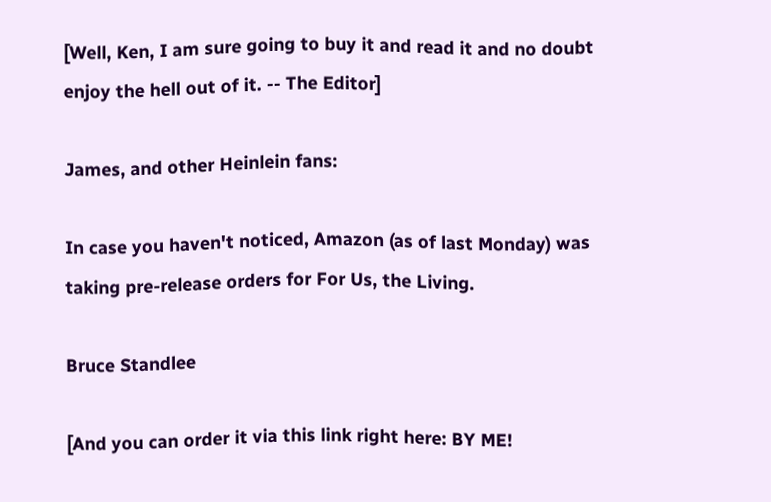[Well, Ken, I am sure going to buy it and read it and no doubt enjoy the hell out of it. -- The Editor]

James, and other Heinlein fans:

In case you haven't noticed, Amazon (as of last Monday) was taking pre-release orders for For Us, the Living.

Bruce Standlee

[And you can order it via this link right here: BY ME!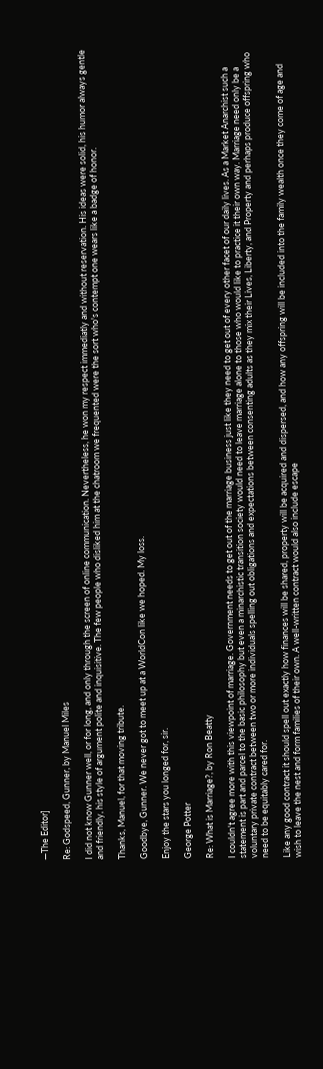—The Editor]

Re: Godspeed, Gunner, by Manuel Miles

I did not know Gunner well, or for long, and only through the screen of online communication. Nevertheless, he won my respect immediatly and without reservation. His ideas were solid, his humor always gentle and friendly, his style of argument polite and inquisitive. The few people who disliked him at the chatroom we frequented were the sort who's contempt one wears like a badge of honor.

Thanks, Manuel, for that moving tribute.

Goodbye, Gunner. We never got to meet up at a WorldCon like we hoped. My loss.

Enjoy the stars you longed for, sir.

George Potter

Re: What is Marriage?, by Ron Beatty

I couldn't agree more with this viewpoint of marriage. Government needs to get out of the marriage business just like they need to get out of every other facet of our daily lives. As a Market Anarchist such a statement is part and parcel to the basic philosophy but even a minarchistic transition society would need to leave marriage alone to those who would like to practice it their own way. Marriage need only be a voluntary private contract between two or more individuals spelling out obligations and expectations between consenting adults as they mix their Lives, Liberty, and Property and perhaps produce offspring who need to be equitably cared for.

Like any good contract it should spell out exactly how finances will be shared, property will be acquired and dispersed, and how any offspring will be included into the family wealth once they come of age and wish to leave the nest and form families of their own. A well-written contract would also include escape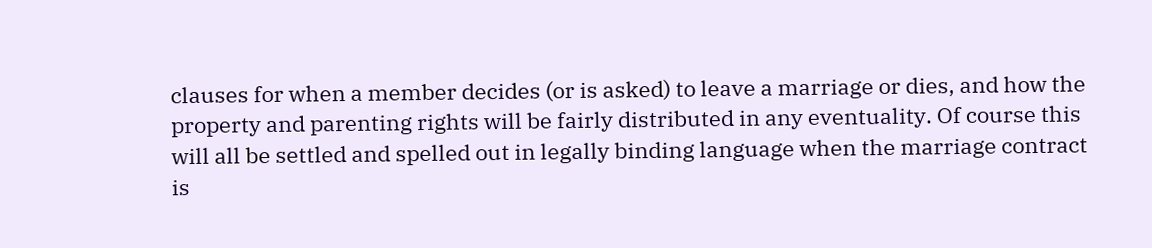clauses for when a member decides (or is asked) to leave a marriage or dies, and how the property and parenting rights will be fairly distributed in any eventuality. Of course this will all be settled and spelled out in legally binding language when the marriage contract is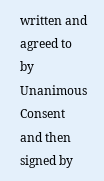written and agreed to by Unanimous Consent and then signed by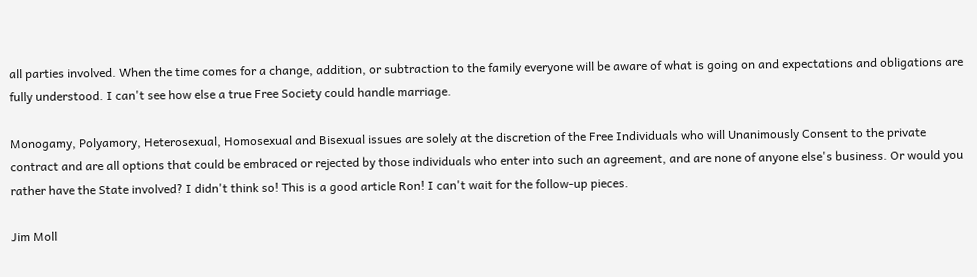all parties involved. When the time comes for a change, addition, or subtraction to the family everyone will be aware of what is going on and expectations and obligations are fully understood. I can't see how else a true Free Society could handle marriage.

Monogamy, Polyamory, Heterosexual, Homosexual and Bisexual issues are solely at the discretion of the Free Individuals who will Unanimously Consent to the private contract and are all options that could be embraced or rejected by those individuals who enter into such an agreement, and are none of anyone else's business. Or would you rather have the State involved? I didn't think so! This is a good article Ron! I can't wait for the follow-up pieces.

Jim Moll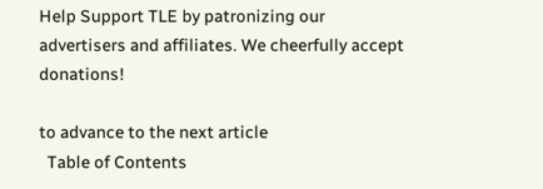Help Support TLE by patronizing our advertisers and affiliates. We cheerfully accept donations!

to advance to the next article
  Table of Contents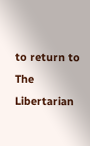to return to The Libertarian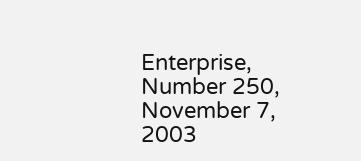Enterprise, Number 250, November 7, 2003